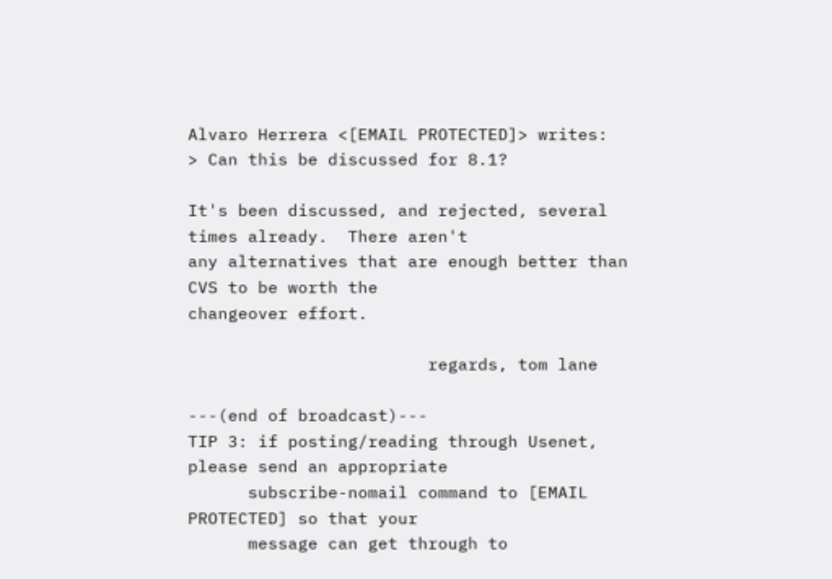Alvaro Herrera <[EMAIL PROTECTED]> writes:
> Can this be discussed for 8.1?

It's been discussed, and rejected, several times already.  There aren't
any alternatives that are enough better than CVS to be worth the
changeover effort.

                        regards, tom lane

---(end of broadcast)---
TIP 3: if posting/reading through Usenet, please send an appropriate
      subscribe-nomail command to [EMAIL PROTECTED] so that your
      message can get through to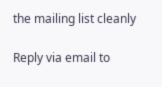the mailing list cleanly

Reply via email to